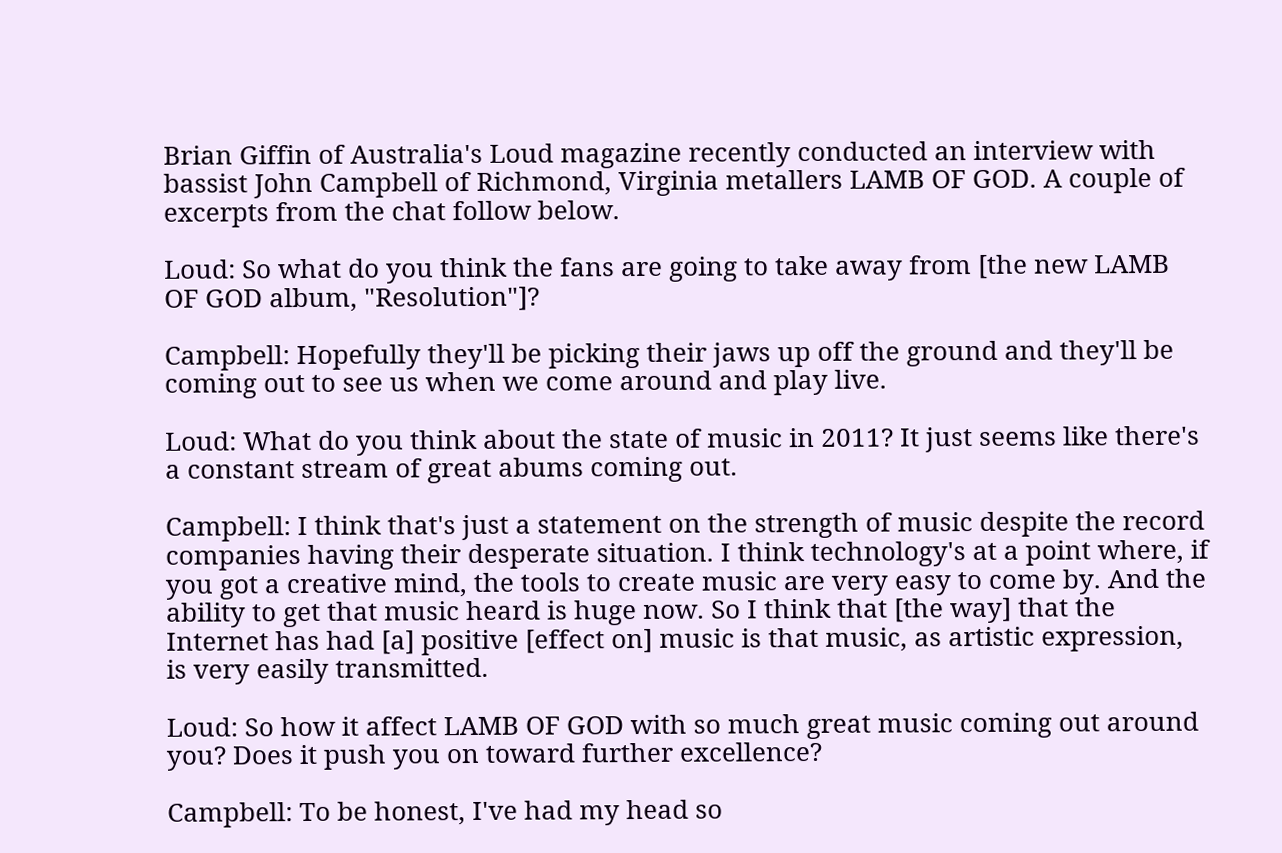Brian Giffin of Australia's Loud magazine recently conducted an interview with bassist John Campbell of Richmond, Virginia metallers LAMB OF GOD. A couple of excerpts from the chat follow below.

Loud: So what do you think the fans are going to take away from [the new LAMB OF GOD album, "Resolution"]?

Campbell: Hopefully they'll be picking their jaws up off the ground and they'll be coming out to see us when we come around and play live.

Loud: What do you think about the state of music in 2011? It just seems like there's a constant stream of great abums coming out.

Campbell: I think that's just a statement on the strength of music despite the record companies having their desperate situation. I think technology's at a point where, if you got a creative mind, the tools to create music are very easy to come by. And the ability to get that music heard is huge now. So I think that [the way] that the Internet has had [a] positive [effect on] music is that music, as artistic expression, is very easily transmitted.

Loud: So how it affect LAMB OF GOD with so much great music coming out around you? Does it push you on toward further excellence?

Campbell: To be honest, I've had my head so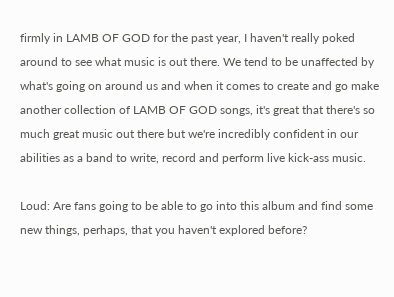firmly in LAMB OF GOD for the past year, I haven't really poked around to see what music is out there. We tend to be unaffected by what's going on around us and when it comes to create and go make another collection of LAMB OF GOD songs, it's great that there's so much great music out there but we're incredibly confident in our abilities as a band to write, record and perform live kick-ass music.

Loud: Are fans going to be able to go into this album and find some new things, perhaps, that you haven't explored before?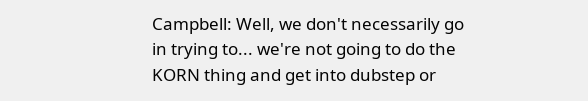Campbell: Well, we don't necessarily go in trying to... we're not going to do the KORN thing and get into dubstep or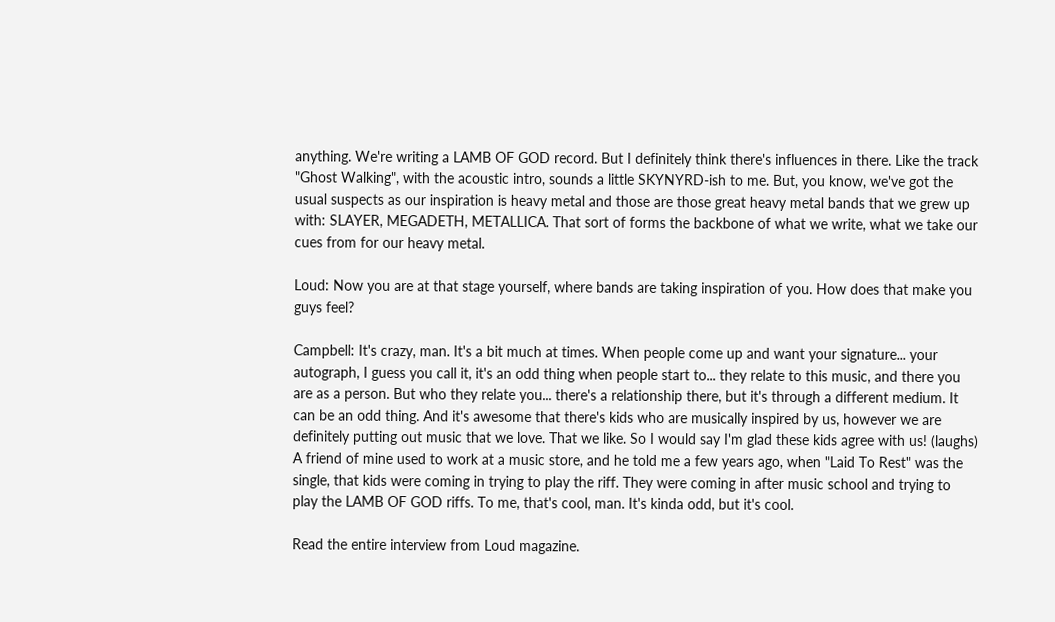anything. We're writing a LAMB OF GOD record. But I definitely think there's influences in there. Like the track "Ghost Walking", with the acoustic intro, sounds a little SKYNYRD-ish to me. But, you know, we've got the usual suspects as our inspiration is heavy metal and those are those great heavy metal bands that we grew up with: SLAYER, MEGADETH, METALLICA. That sort of forms the backbone of what we write, what we take our cues from for our heavy metal.

Loud: Now you are at that stage yourself, where bands are taking inspiration of you. How does that make you guys feel?

Campbell: It's crazy, man. It's a bit much at times. When people come up and want your signature... your autograph, I guess you call it, it's an odd thing when people start to... they relate to this music, and there you are as a person. But who they relate you... there's a relationship there, but it's through a different medium. It can be an odd thing. And it's awesome that there's kids who are musically inspired by us, however we are definitely putting out music that we love. That we like. So I would say I'm glad these kids agree with us! (laughs) A friend of mine used to work at a music store, and he told me a few years ago, when "Laid To Rest" was the single, that kids were coming in trying to play the riff. They were coming in after music school and trying to play the LAMB OF GOD riffs. To me, that's cool, man. It's kinda odd, but it's cool.

Read the entire interview from Loud magazine.